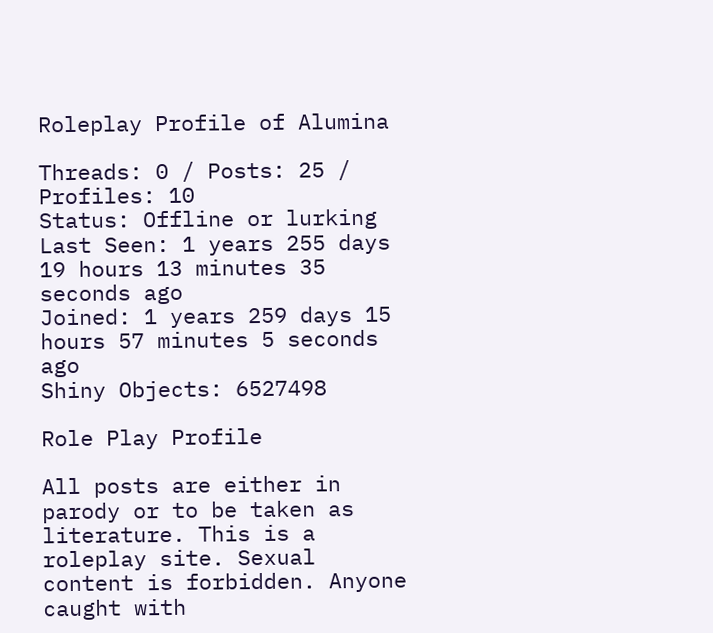Roleplay Profile of Alumina

Threads: 0 / Posts: 25 / Profiles: 10
Status: Offline or lurking
Last Seen: 1 years 255 days 19 hours 13 minutes 35 seconds ago
Joined: 1 years 259 days 15 hours 57 minutes 5 seconds ago
Shiny Objects: 6527498

Role Play Profile

All posts are either in parody or to be taken as literature. This is a roleplay site. Sexual content is forbidden. Anyone caught with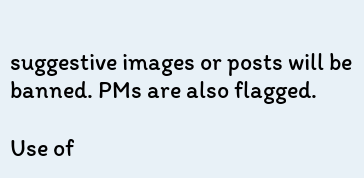suggestive images or posts will be banned. PMs are also flagged.

Use of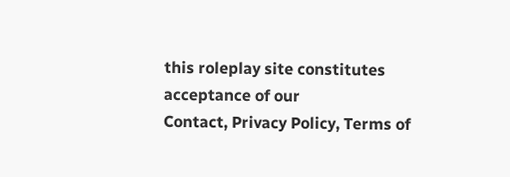this roleplay site constitutes acceptance of our
Contact, Privacy Policy, Terms of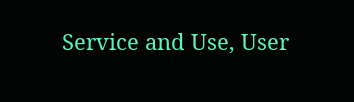Service and Use, User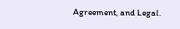Agreement, and Legal.